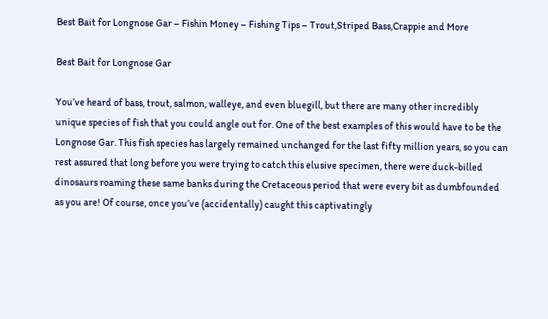Best Bait for Longnose Gar – Fishin Money – Fishing Tips – Trout,Striped Bass,Crappie and More

Best Bait for Longnose Gar

You’ve heard of bass, trout, salmon, walleye, and even bluegill, but there are many other incredibly unique species of fish that you could angle out for. One of the best examples of this would have to be the Longnose Gar. This fish species has largely remained unchanged for the last fifty million years, so you can rest assured that long before you were trying to catch this elusive specimen, there were duck-billed dinosaurs roaming these same banks during the Cretaceous period that were every bit as dumbfounded as you are! Of course, once you’ve (accidentally) caught this captivatingly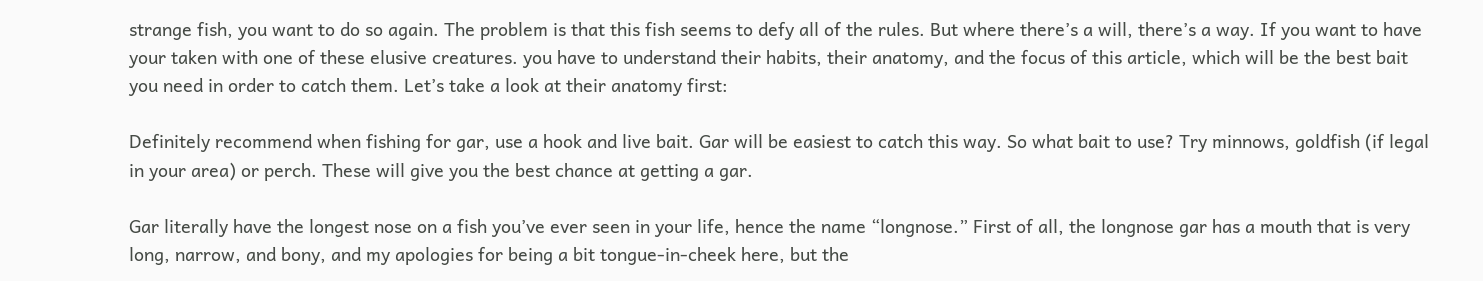strange fish, you want to do so again. The problem is that this fish seems to defy all of the rules. But where there’s a will, there’s a way. If you want to have your taken with one of these elusive creatures. you have to understand their habits, their anatomy, and the focus of this article, which will be the best bait you need in order to catch them. Let’s take a look at their anatomy first:

Definitely recommend when fishing for gar, use a hook and live bait. Gar will be easiest to catch this way. So what bait to use? Try minnows, goldfish (if legal in your area) or perch. These will give you the best chance at getting a gar.

Gar literally have the longest nose on a fish you’ve ever seen in your life, hence the name “longnose.” First of all, the longnose gar has a mouth that is very long, narrow, and bony, and my apologies for being a bit tongue-in-cheek here, but the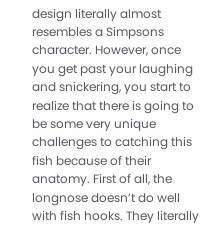design literally almost resembles a Simpsons character. However, once you get past your laughing and snickering, you start to realize that there is going to be some very unique challenges to catching this fish because of their anatomy. First of all, the longnose doesn’t do well with fish hooks. They literally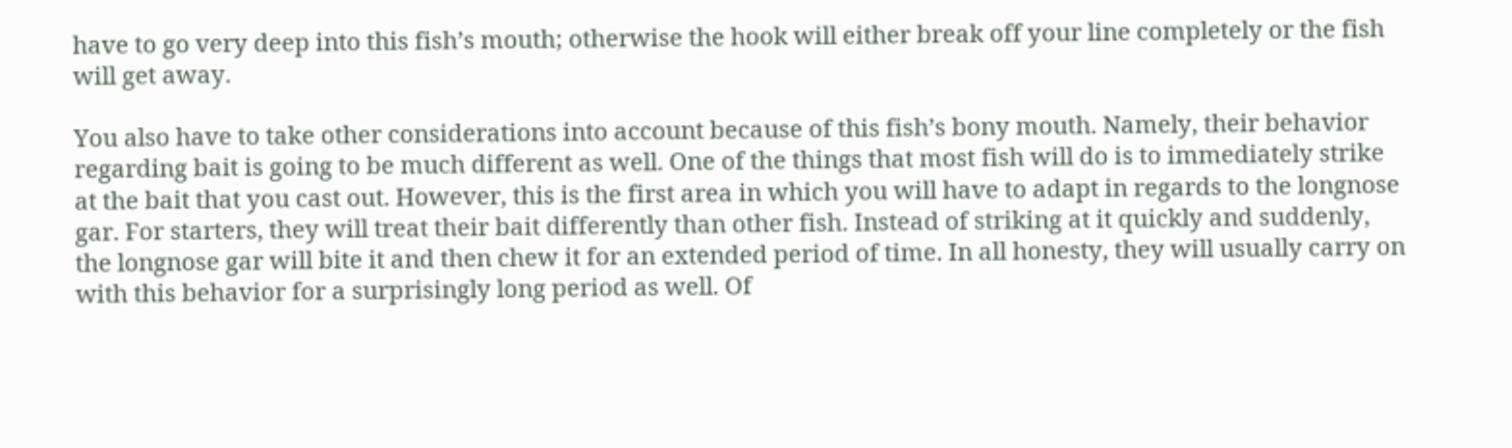have to go very deep into this fish’s mouth; otherwise the hook will either break off your line completely or the fish will get away.

You also have to take other considerations into account because of this fish’s bony mouth. Namely, their behavior regarding bait is going to be much different as well. One of the things that most fish will do is to immediately strike at the bait that you cast out. However, this is the first area in which you will have to adapt in regards to the longnose gar. For starters, they will treat their bait differently than other fish. Instead of striking at it quickly and suddenly, the longnose gar will bite it and then chew it for an extended period of time. In all honesty, they will usually carry on with this behavior for a surprisingly long period as well. Of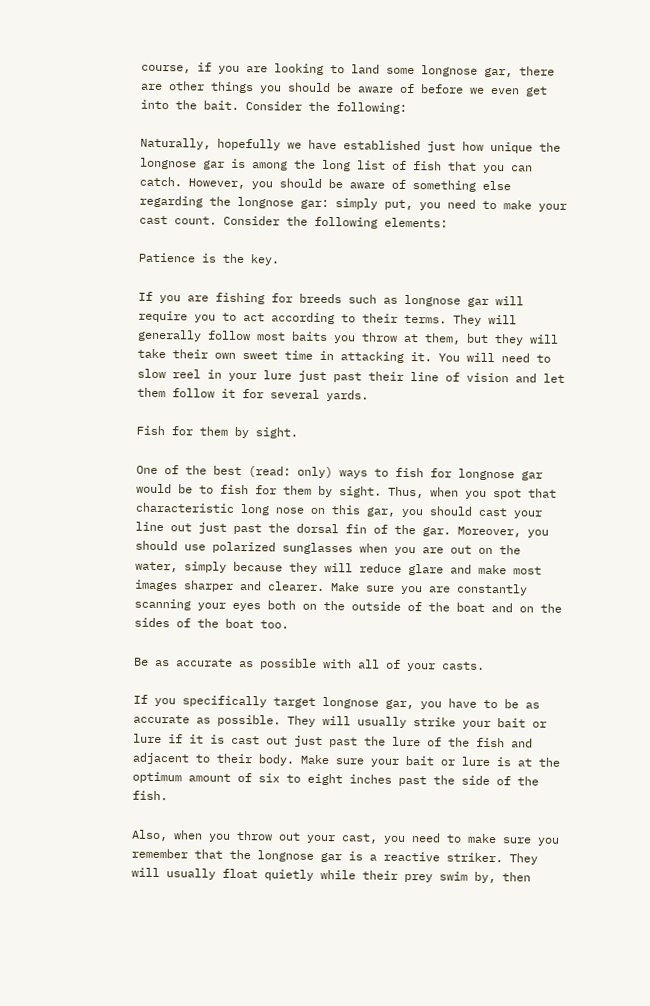course, if you are looking to land some longnose gar, there are other things you should be aware of before we even get into the bait. Consider the following:

Naturally, hopefully we have established just how unique the longnose gar is among the long list of fish that you can catch. However, you should be aware of something else regarding the longnose gar: simply put, you need to make your cast count. Consider the following elements:

Patience is the key.

If you are fishing for breeds such as longnose gar will require you to act according to their terms. They will generally follow most baits you throw at them, but they will take their own sweet time in attacking it. You will need to slow reel in your lure just past their line of vision and let them follow it for several yards.

Fish for them by sight.

One of the best (read: only) ways to fish for longnose gar would be to fish for them by sight. Thus, when you spot that characteristic long nose on this gar, you should cast your line out just past the dorsal fin of the gar. Moreover, you should use polarized sunglasses when you are out on the water, simply because they will reduce glare and make most images sharper and clearer. Make sure you are constantly scanning your eyes both on the outside of the boat and on the sides of the boat too.

Be as accurate as possible with all of your casts.

If you specifically target longnose gar, you have to be as accurate as possible. They will usually strike your bait or lure if it is cast out just past the lure of the fish and adjacent to their body. Make sure your bait or lure is at the optimum amount of six to eight inches past the side of the fish.

Also, when you throw out your cast, you need to make sure you remember that the longnose gar is a reactive striker. They will usually float quietly while their prey swim by, then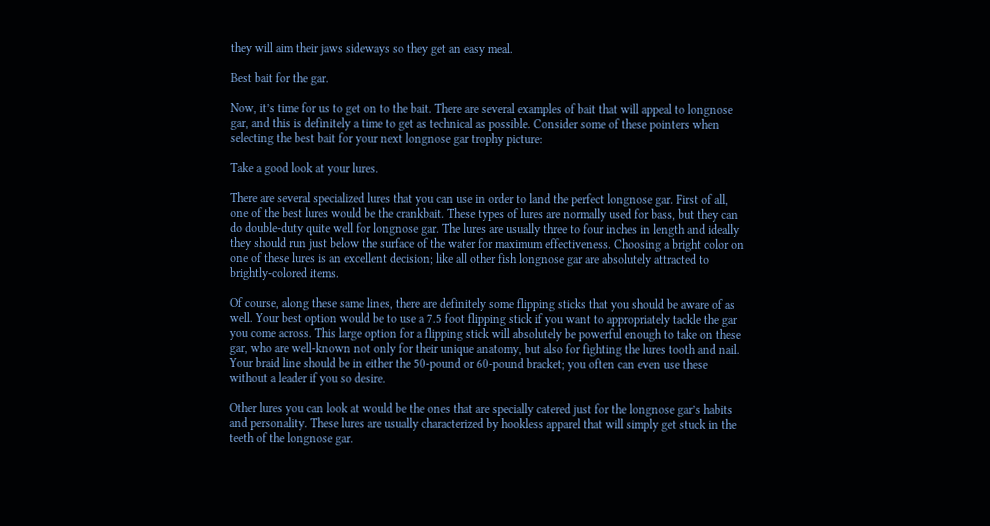they will aim their jaws sideways so they get an easy meal.

Best bait for the gar.

Now, it’s time for us to get on to the bait. There are several examples of bait that will appeal to longnose gar, and this is definitely a time to get as technical as possible. Consider some of these pointers when selecting the best bait for your next longnose gar trophy picture:

Take a good look at your lures.

There are several specialized lures that you can use in order to land the perfect longnose gar. First of all, one of the best lures would be the crankbait. These types of lures are normally used for bass, but they can do double-duty quite well for longnose gar. The lures are usually three to four inches in length and ideally they should run just below the surface of the water for maximum effectiveness. Choosing a bright color on one of these lures is an excellent decision; like all other fish longnose gar are absolutely attracted to brightly-colored items.

Of course, along these same lines, there are definitely some flipping sticks that you should be aware of as well. Your best option would be to use a 7.5 foot flipping stick if you want to appropriately tackle the gar you come across. This large option for a flipping stick will absolutely be powerful enough to take on these gar, who are well-known not only for their unique anatomy, but also for fighting the lures tooth and nail. Your braid line should be in either the 50-pound or 60-pound bracket; you often can even use these without a leader if you so desire.

Other lures you can look at would be the ones that are specially catered just for the longnose gar’s habits and personality. These lures are usually characterized by hookless apparel that will simply get stuck in the teeth of the longnose gar.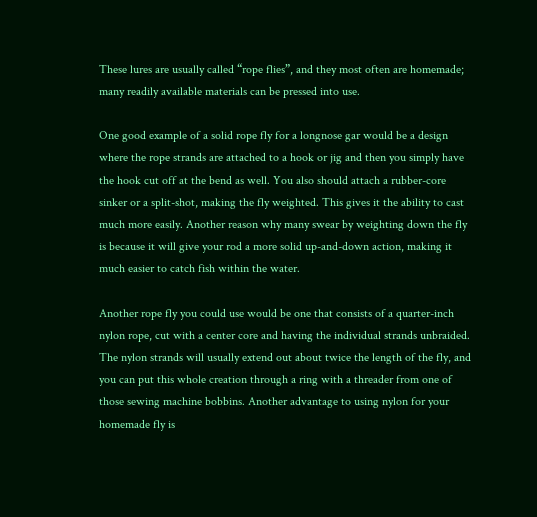These lures are usually called “rope flies”, and they most often are homemade; many readily available materials can be pressed into use.

One good example of a solid rope fly for a longnose gar would be a design where the rope strands are attached to a hook or jig and then you simply have the hook cut off at the bend as well. You also should attach a rubber-core sinker or a split-shot, making the fly weighted. This gives it the ability to cast much more easily. Another reason why many swear by weighting down the fly is because it will give your rod a more solid up-and-down action, making it much easier to catch fish within the water.

Another rope fly you could use would be one that consists of a quarter-inch nylon rope, cut with a center core and having the individual strands unbraided. The nylon strands will usually extend out about twice the length of the fly, and you can put this whole creation through a ring with a threader from one of those sewing machine bobbins. Another advantage to using nylon for your homemade fly is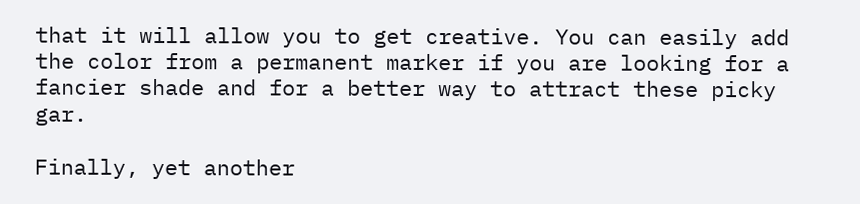that it will allow you to get creative. You can easily add the color from a permanent marker if you are looking for a fancier shade and for a better way to attract these picky gar.

Finally, yet another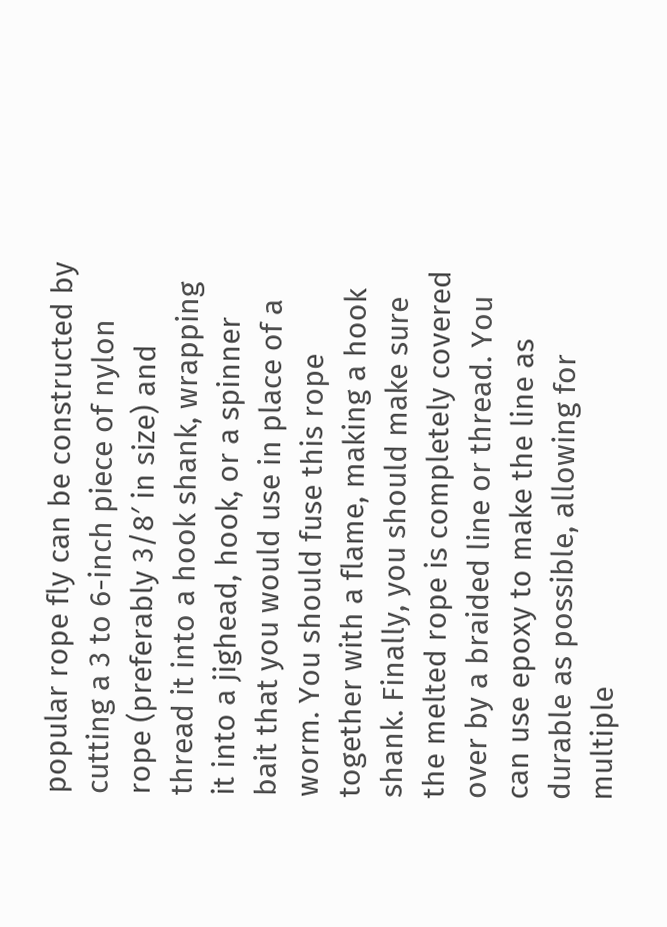popular rope fly can be constructed by cutting a 3 to 6-inch piece of nylon rope (preferably 3/8′ in size) and thread it into a hook shank, wrapping it into a jighead, hook, or a spinner bait that you would use in place of a worm. You should fuse this rope together with a flame, making a hook shank. Finally, you should make sure the melted rope is completely covered over by a braided line or thread. You can use epoxy to make the line as durable as possible, allowing for multiple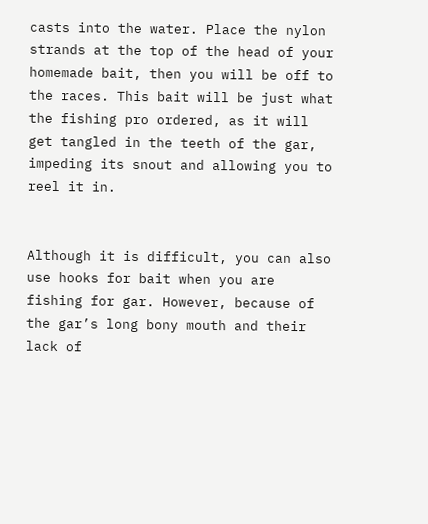casts into the water. Place the nylon strands at the top of the head of your homemade bait, then you will be off to the races. This bait will be just what the fishing pro ordered, as it will get tangled in the teeth of the gar, impeding its snout and allowing you to reel it in.


Although it is difficult, you can also use hooks for bait when you are fishing for gar. However, because of the gar’s long bony mouth and their lack of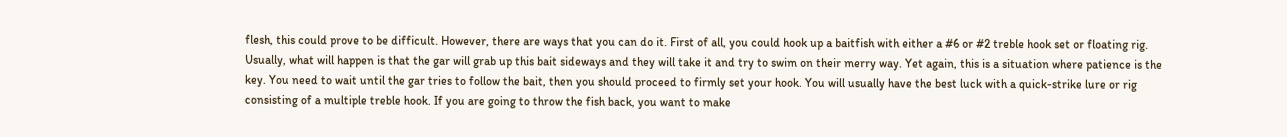flesh, this could prove to be difficult. However, there are ways that you can do it. First of all, you could hook up a baitfish with either a #6 or #2 treble hook set or floating rig. Usually, what will happen is that the gar will grab up this bait sideways and they will take it and try to swim on their merry way. Yet again, this is a situation where patience is the key. You need to wait until the gar tries to follow the bait, then you should proceed to firmly set your hook. You will usually have the best luck with a quick-strike lure or rig consisting of a multiple treble hook. If you are going to throw the fish back, you want to make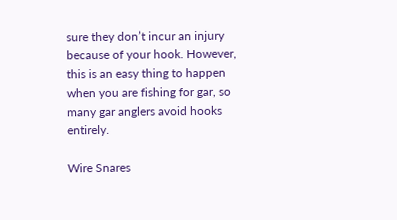sure they don’t incur an injury because of your hook. However, this is an easy thing to happen when you are fishing for gar, so many gar anglers avoid hooks entirely.

Wire Snares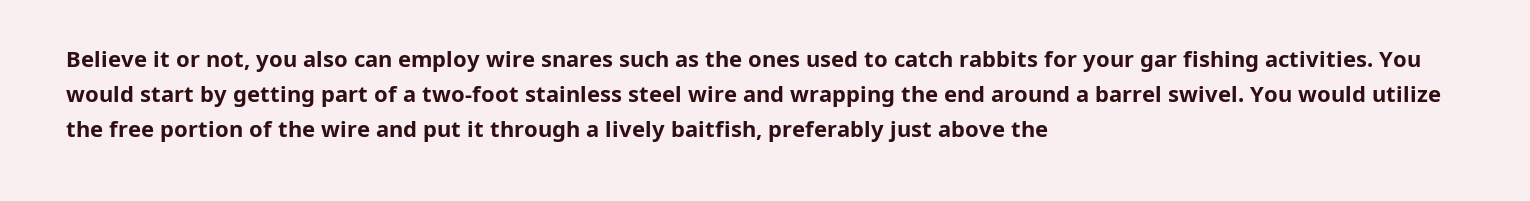Believe it or not, you also can employ wire snares such as the ones used to catch rabbits for your gar fishing activities. You would start by getting part of a two-foot stainless steel wire and wrapping the end around a barrel swivel. You would utilize the free portion of the wire and put it through a lively baitfish, preferably just above the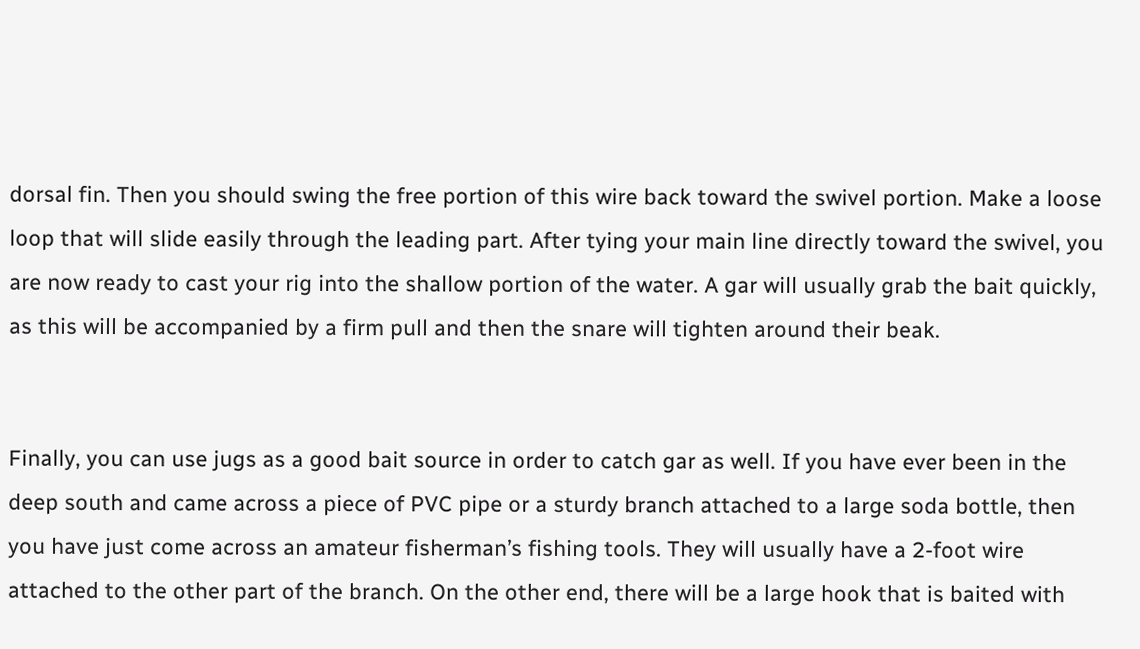dorsal fin. Then you should swing the free portion of this wire back toward the swivel portion. Make a loose loop that will slide easily through the leading part. After tying your main line directly toward the swivel, you are now ready to cast your rig into the shallow portion of the water. A gar will usually grab the bait quickly, as this will be accompanied by a firm pull and then the snare will tighten around their beak.


Finally, you can use jugs as a good bait source in order to catch gar as well. If you have ever been in the deep south and came across a piece of PVC pipe or a sturdy branch attached to a large soda bottle, then you have just come across an amateur fisherman’s fishing tools. They will usually have a 2-foot wire attached to the other part of the branch. On the other end, there will be a large hook that is baited with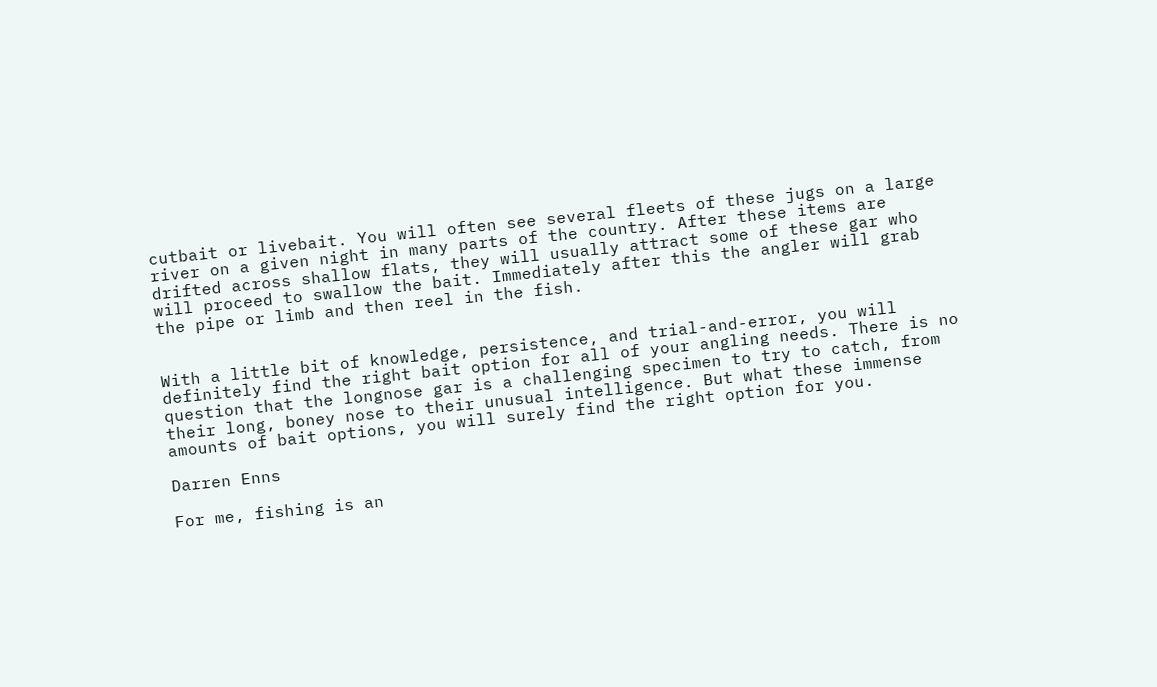cutbait or livebait. You will often see several fleets of these jugs on a large river on a given night in many parts of the country. After these items are drifted across shallow flats, they will usually attract some of these gar who will proceed to swallow the bait. Immediately after this the angler will grab the pipe or limb and then reel in the fish.


With a little bit of knowledge, persistence, and trial-and-error, you will definitely find the right bait option for all of your angling needs. There is no question that the longnose gar is a challenging specimen to try to catch, from their long, boney nose to their unusual intelligence. But what these immense amounts of bait options, you will surely find the right option for you.

Darren Enns

For me, fishing is an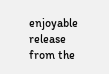enjoyable release from the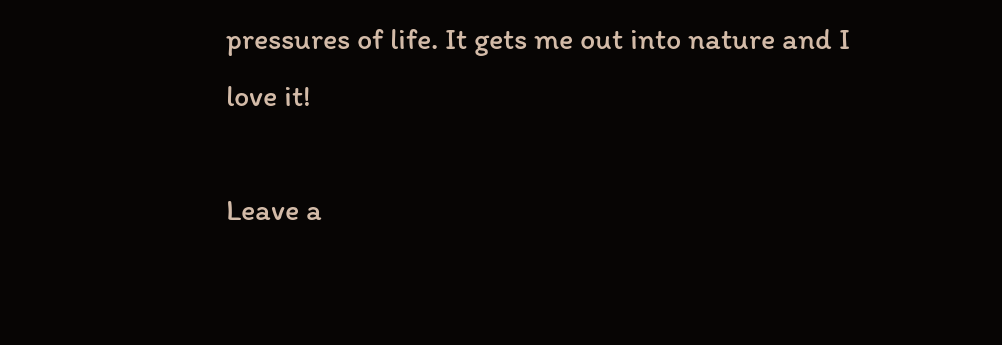pressures of life. It gets me out into nature and I love it!

Leave a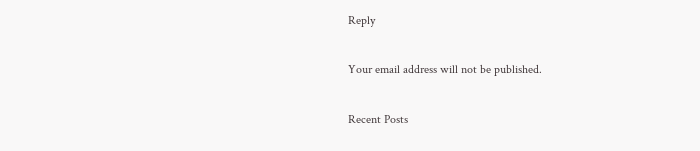Reply

Your email address will not be published.

Recent Posts